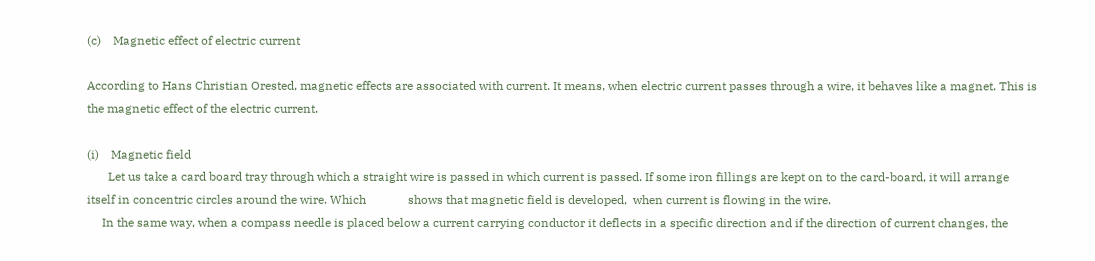(c)    Magnetic effect of electric current

According to Hans Christian Orested, magnetic effects are associated with current. It means, when electric current passes through a wire, it behaves like a magnet. This is the magnetic effect of the electric current.

(i)    Magnetic field
       Let us take a card board tray through which a straight wire is passed in which current is passed. If some iron fillings are kept on to the card-board, it will arrange itself in concentric circles around the wire. Which              shows that magnetic field is developed,  when current is flowing in the wire.
     In the same way, when a compass needle is placed below a current carrying conductor it deflects in a specific direction and if the direction of current changes, the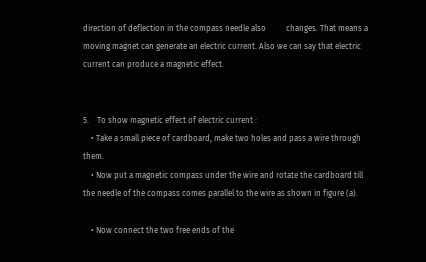direction of deflection in the compass needle also          changes. That means a moving magnet can generate an electric current. Also we can say that electric current can produce a magnetic effect.


5.    To show magnetic effect of electric current :
    • Take a small piece of cardboard, make two holes and pass a wire through them.
    • Now put a magnetic compass under the wire and rotate the cardboard till the needle of the compass comes parallel to the wire as shown in figure (a).

    • Now connect the two free ends of the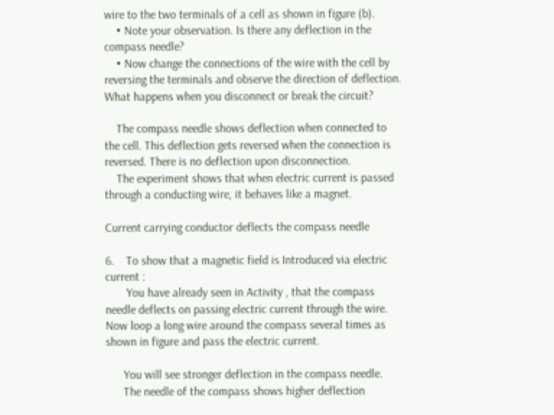wire to the two terminals of a cell as shown in figure (b).
    • Note your observation. Is there any deflection in the compass needle?
    • Now change the connections of the wire with the cell by reversing the terminals and observe the direction of deflection. What happens when you disconnect or break the circuit?

    The compass needle shows deflection when connected to the cell. This deflection gets reversed when the connection is reversed. There is no deflection upon disconnection.
    The experiment shows that when electric current is passed through a conducting wire, it behaves like a magnet.

Current carrying conductor deflects the compass needle

6.    To show that a magnetic field is Introduced via electric current :
       You have already seen in Activity , that the compass needle deflects on passing electric current through the wire. Now loop a long wire around the compass several times as shown in figure and pass the electric current.

      You will see stronger deflection in the compass needle.
      The needle of the compass shows higher deflection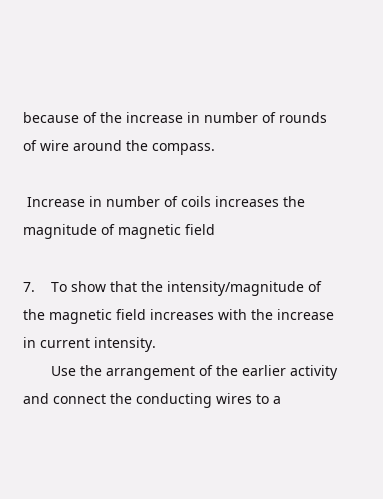because of the increase in number of rounds of wire around the compass.

 Increase in number of coils increases the magnitude of magnetic field

7.    To show that the intensity/magnitude of the magnetic field increases with the increase in current intensity.
       Use the arrangement of the earlier activity and connect the conducting wires to a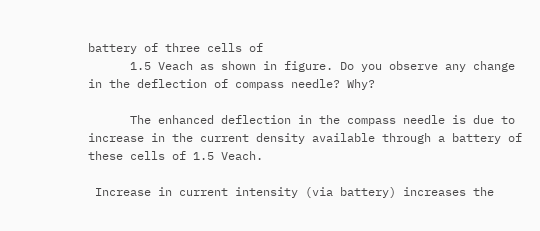battery of three cells of
      1.5 Veach as shown in figure. Do you observe any change in the deflection of compass needle? Why?

      The enhanced deflection in the compass needle is due to increase in the current density available through a battery of these cells of 1.5 Veach.

 Increase in current intensity (via battery) increases the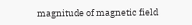magnitude of magnetic field